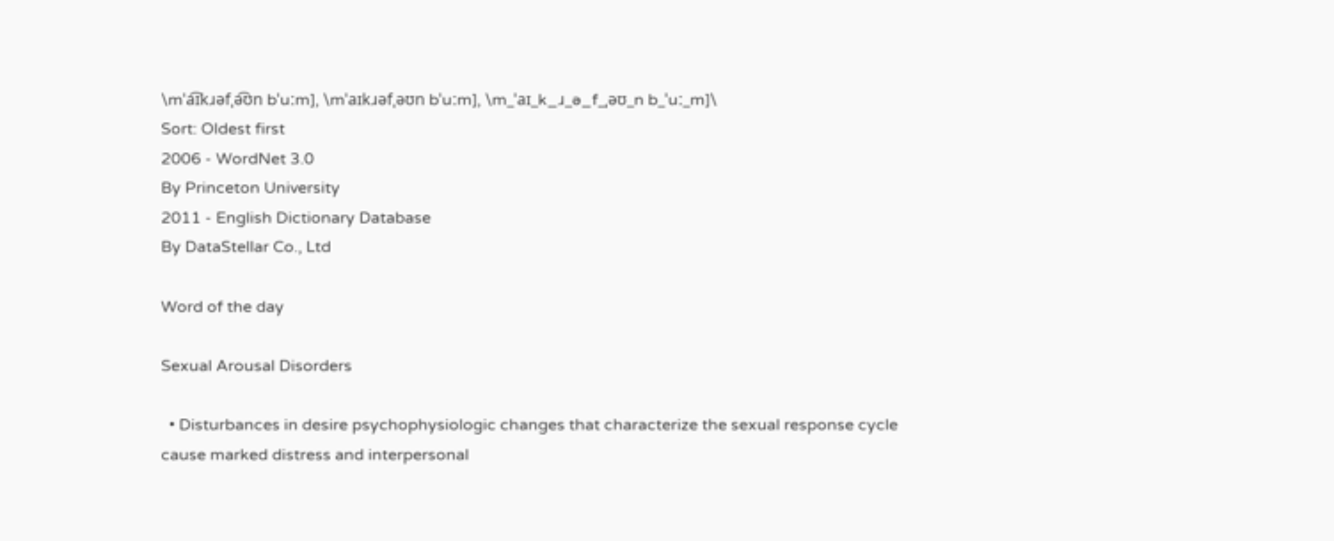\mˈa͡ɪkɹəfˌə͡ʊn bˈuːm], \mˈaɪkɹəfˌəʊn bˈuːm], \m_ˈaɪ_k_ɹ_ə_f_ˌəʊ_n b_ˈuː_m]\
Sort: Oldest first
2006 - WordNet 3.0
By Princeton University
2011 - English Dictionary Database
By DataStellar Co., Ltd

Word of the day

Sexual Arousal Disorders

  • Disturbances in desire psychophysiologic changes that characterize the sexual response cycle cause marked distress and interpersonal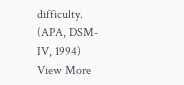difficulty. (APA, DSM-IV, 1994)
View More